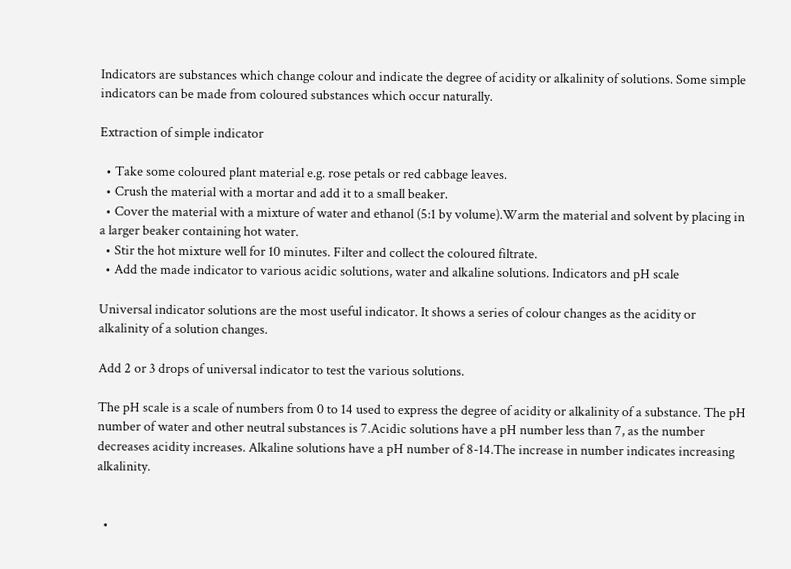Indicators are substances which change colour and indicate the degree of acidity or alkalinity of solutions. Some simple indicators can be made from coloured substances which occur naturally.

Extraction of simple indicator

  • Take some coloured plant material e.g. rose petals or red cabbage leaves.
  • Crush the material with a mortar and add it to a small beaker.
  • Cover the material with a mixture of water and ethanol (5:1 by volume).Warm the material and solvent by placing in a larger beaker containing hot water.
  • Stir the hot mixture well for 10 minutes. Filter and collect the coloured filtrate.
  • Add the made indicator to various acidic solutions, water and alkaline solutions. Indicators and pH scale

Universal indicator solutions are the most useful indicator. It shows a series of colour changes as the acidity or alkalinity of a solution changes.

Add 2 or 3 drops of universal indicator to test the various solutions.

The pH scale is a scale of numbers from 0 to 14 used to express the degree of acidity or alkalinity of a substance. The pH number of water and other neutral substances is 7.Acidic solutions have a pH number less than 7, as the number decreases acidity increases. Alkaline solutions have a pH number of 8-14.The increase in number indicates increasing alkalinity.


  •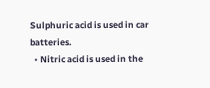Sulphuric acid is used in car batteries.
  • Nitric acid is used in the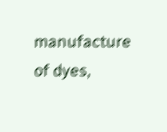manufacture of dyes,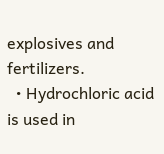explosives and fertilizers.
  • Hydrochloric acid is used in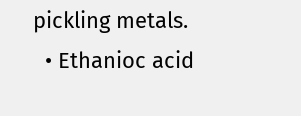pickling metals.
  • Ethanioc acid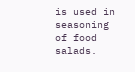is used in seasoning of food salads.